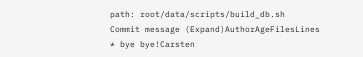path: root/data/scripts/build_db.sh
Commit message (Expand)AuthorAgeFilesLines
* bye bye!Carsten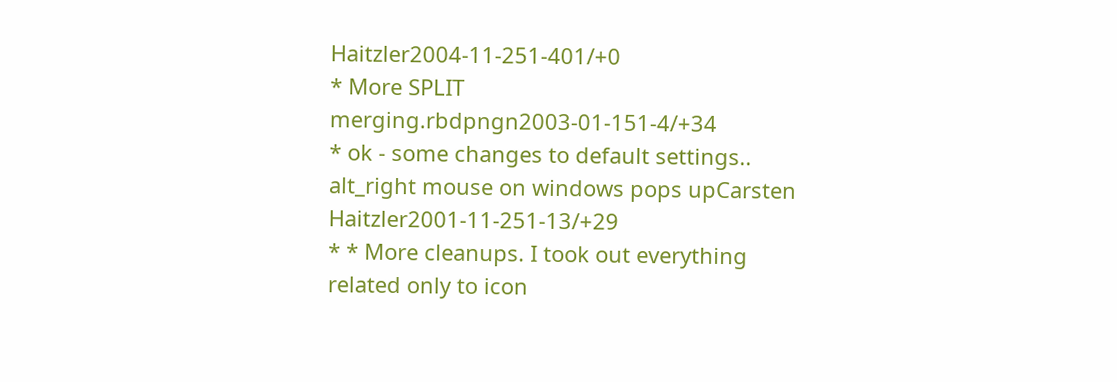Haitzler2004-11-251-401/+0
* More SPLIT merging.rbdpngn2003-01-151-4/+34
* ok - some changes to default settings.. alt_right mouse on windows pops upCarsten Haitzler2001-11-251-13/+29
* * More cleanups. I took out everything related only to icon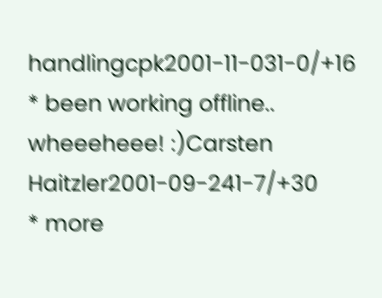handlingcpk2001-11-031-0/+16
* been working offline.. wheeeheee! :)Carsten Haitzler2001-09-241-7/+30
* more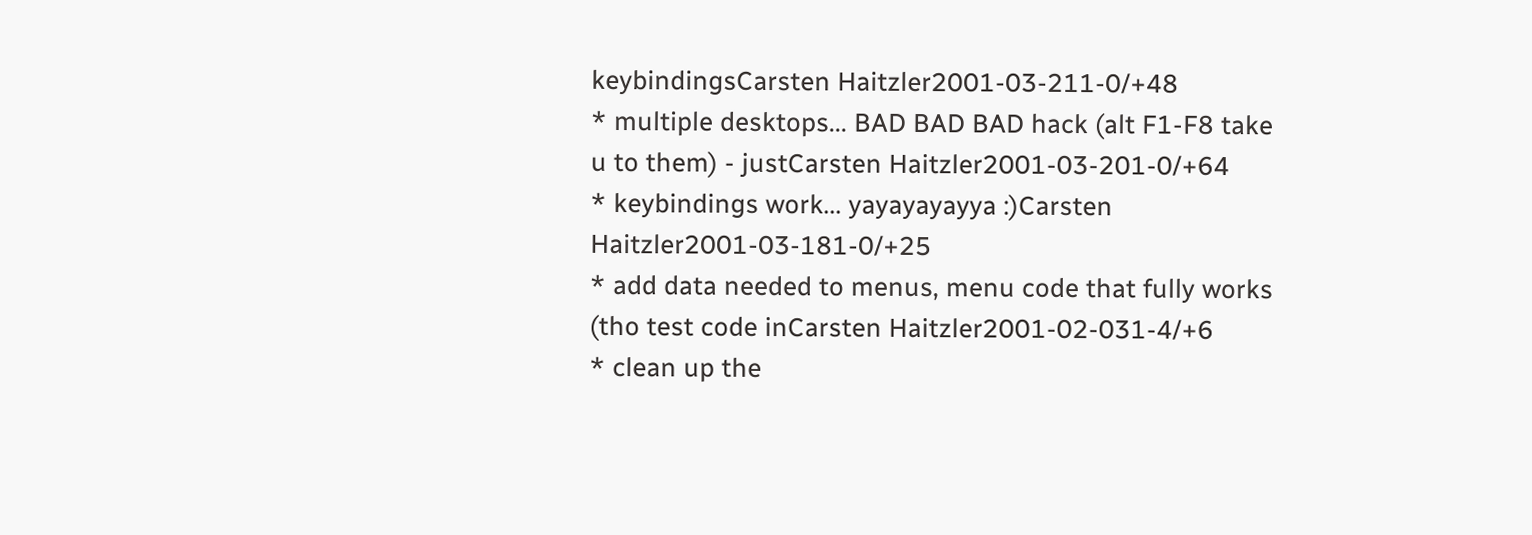keybindingsCarsten Haitzler2001-03-211-0/+48
* multiple desktops... BAD BAD BAD hack (alt F1-F8 take u to them) - justCarsten Haitzler2001-03-201-0/+64
* keybindings work... yayayayayya :)Carsten Haitzler2001-03-181-0/+25
* add data needed to menus, menu code that fully works (tho test code inCarsten Haitzler2001-02-031-4/+6
* clean up the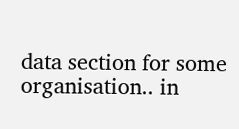data section for some organisation.. in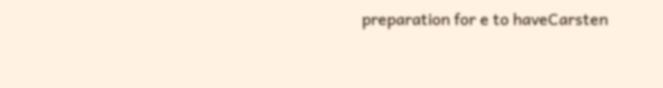preparation for e to haveCarsten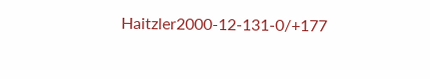Haitzler2000-12-131-0/+177